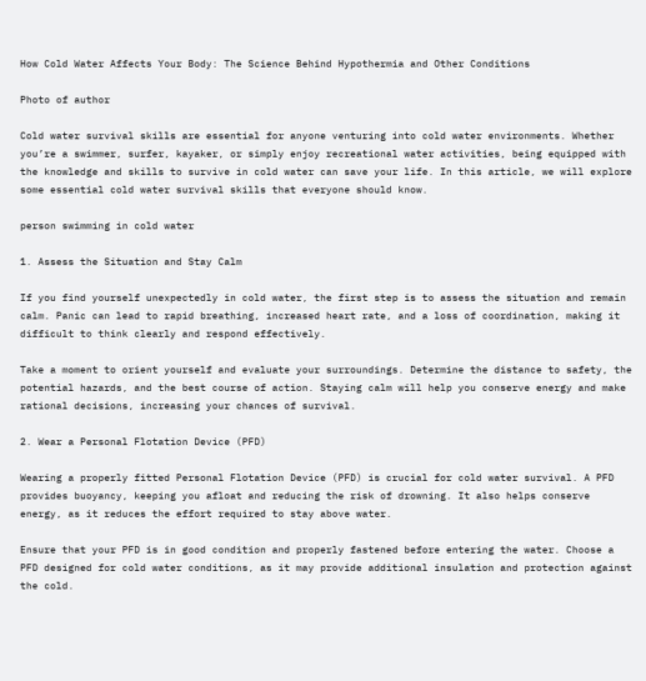How Cold Water Affects Your Body: The Science Behind Hypothermia and Other Conditions

Photo of author

Cold water survival skills are essential for anyone venturing into cold water environments. Whether you’re a swimmer, surfer, kayaker, or simply enjoy recreational water activities, being equipped with the knowledge and skills to survive in cold water can save your life. In this article, we will explore some essential cold water survival skills that everyone should know.

person swimming in cold water

1. Assess the Situation and Stay Calm

If you find yourself unexpectedly in cold water, the first step is to assess the situation and remain calm. Panic can lead to rapid breathing, increased heart rate, and a loss of coordination, making it difficult to think clearly and respond effectively.

Take a moment to orient yourself and evaluate your surroundings. Determine the distance to safety, the potential hazards, and the best course of action. Staying calm will help you conserve energy and make rational decisions, increasing your chances of survival.

2. Wear a Personal Flotation Device (PFD)

Wearing a properly fitted Personal Flotation Device (PFD) is crucial for cold water survival. A PFD provides buoyancy, keeping you afloat and reducing the risk of drowning. It also helps conserve energy, as it reduces the effort required to stay above water.

Ensure that your PFD is in good condition and properly fastened before entering the water. Choose a PFD designed for cold water conditions, as it may provide additional insulation and protection against the cold.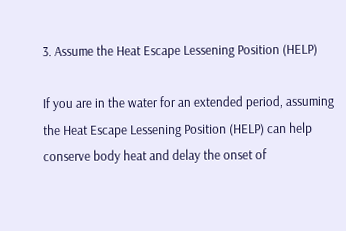3. Assume the Heat Escape Lessening Position (HELP)

If you are in the water for an extended period, assuming the Heat Escape Lessening Position (HELP) can help conserve body heat and delay the onset of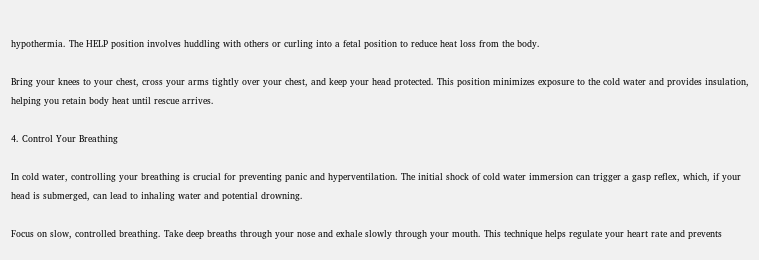hypothermia. The HELP position involves huddling with others or curling into a fetal position to reduce heat loss from the body.

Bring your knees to your chest, cross your arms tightly over your chest, and keep your head protected. This position minimizes exposure to the cold water and provides insulation, helping you retain body heat until rescue arrives.

4. Control Your Breathing

In cold water, controlling your breathing is crucial for preventing panic and hyperventilation. The initial shock of cold water immersion can trigger a gasp reflex, which, if your head is submerged, can lead to inhaling water and potential drowning.

Focus on slow, controlled breathing. Take deep breaths through your nose and exhale slowly through your mouth. This technique helps regulate your heart rate and prevents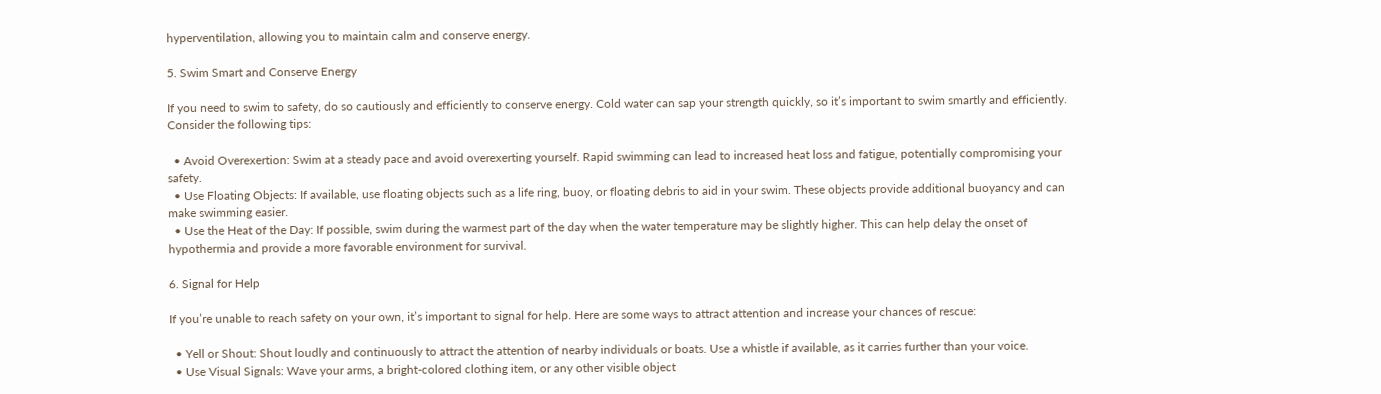hyperventilation, allowing you to maintain calm and conserve energy.

5. Swim Smart and Conserve Energy

If you need to swim to safety, do so cautiously and efficiently to conserve energy. Cold water can sap your strength quickly, so it’s important to swim smartly and efficiently. Consider the following tips:

  • Avoid Overexertion: Swim at a steady pace and avoid overexerting yourself. Rapid swimming can lead to increased heat loss and fatigue, potentially compromising your safety.
  • Use Floating Objects: If available, use floating objects such as a life ring, buoy, or floating debris to aid in your swim. These objects provide additional buoyancy and can make swimming easier.
  • Use the Heat of the Day: If possible, swim during the warmest part of the day when the water temperature may be slightly higher. This can help delay the onset of hypothermia and provide a more favorable environment for survival.

6. Signal for Help

If you’re unable to reach safety on your own, it’s important to signal for help. Here are some ways to attract attention and increase your chances of rescue:

  • Yell or Shout: Shout loudly and continuously to attract the attention of nearby individuals or boats. Use a whistle if available, as it carries further than your voice.
  • Use Visual Signals: Wave your arms, a bright-colored clothing item, or any other visible object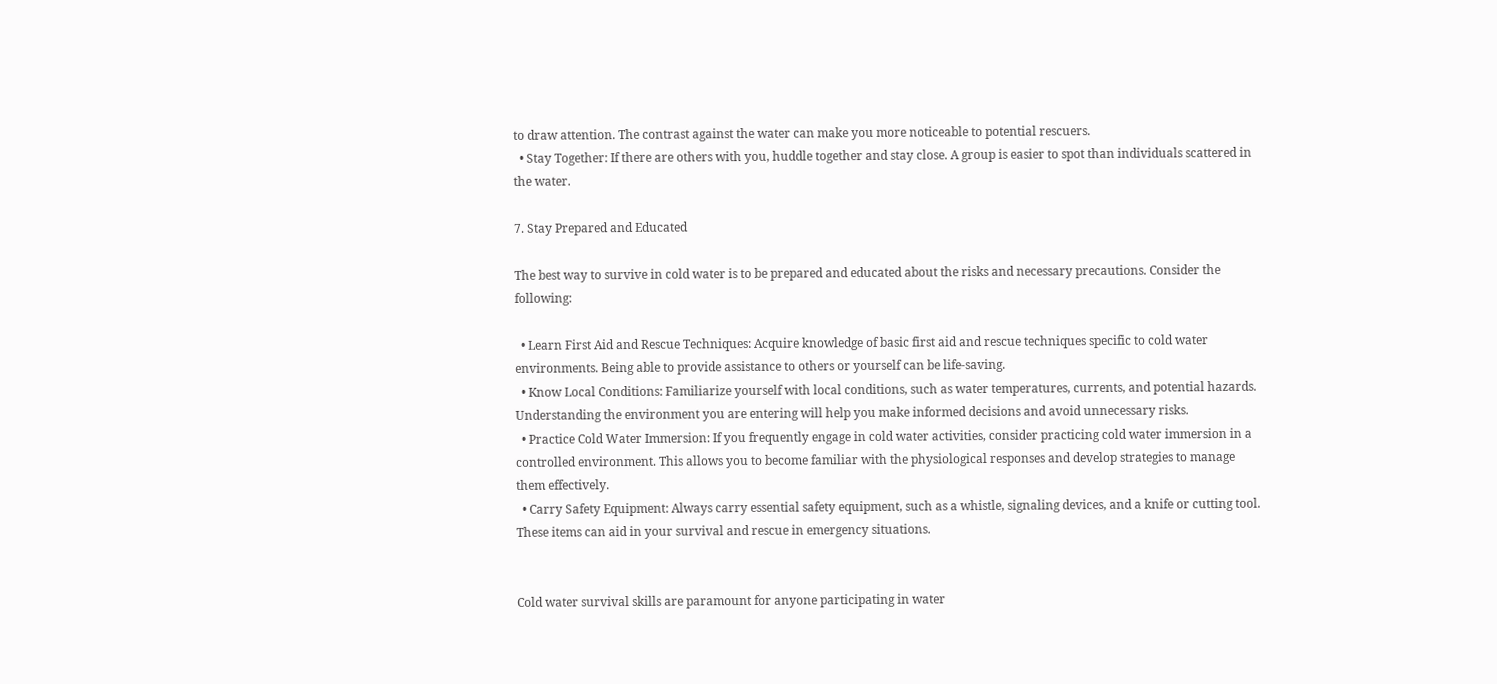to draw attention. The contrast against the water can make you more noticeable to potential rescuers.
  • Stay Together: If there are others with you, huddle together and stay close. A group is easier to spot than individuals scattered in the water.

7. Stay Prepared and Educated

The best way to survive in cold water is to be prepared and educated about the risks and necessary precautions. Consider the following:

  • Learn First Aid and Rescue Techniques: Acquire knowledge of basic first aid and rescue techniques specific to cold water environments. Being able to provide assistance to others or yourself can be life-saving.
  • Know Local Conditions: Familiarize yourself with local conditions, such as water temperatures, currents, and potential hazards. Understanding the environment you are entering will help you make informed decisions and avoid unnecessary risks.
  • Practice Cold Water Immersion: If you frequently engage in cold water activities, consider practicing cold water immersion in a controlled environment. This allows you to become familiar with the physiological responses and develop strategies to manage them effectively.
  • Carry Safety Equipment: Always carry essential safety equipment, such as a whistle, signaling devices, and a knife or cutting tool. These items can aid in your survival and rescue in emergency situations.


Cold water survival skills are paramount for anyone participating in water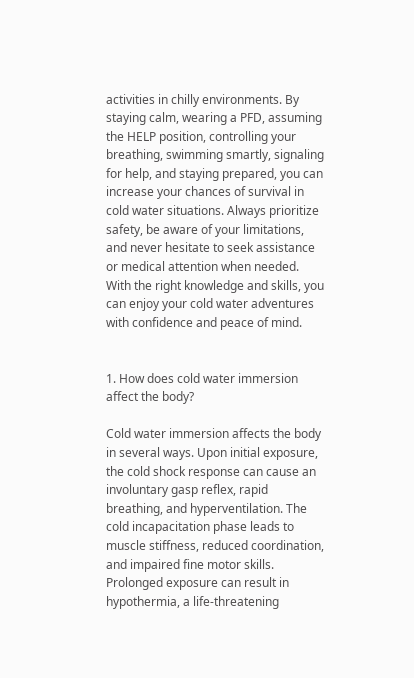activities in chilly environments. By staying calm, wearing a PFD, assuming the HELP position, controlling your breathing, swimming smartly, signaling for help, and staying prepared, you can increase your chances of survival in cold water situations. Always prioritize safety, be aware of your limitations, and never hesitate to seek assistance or medical attention when needed. With the right knowledge and skills, you can enjoy your cold water adventures with confidence and peace of mind.


1. How does cold water immersion affect the body?

Cold water immersion affects the body in several ways. Upon initial exposure, the cold shock response can cause an involuntary gasp reflex, rapid breathing, and hyperventilation. The cold incapacitation phase leads to muscle stiffness, reduced coordination, and impaired fine motor skills. Prolonged exposure can result in hypothermia, a life-threatening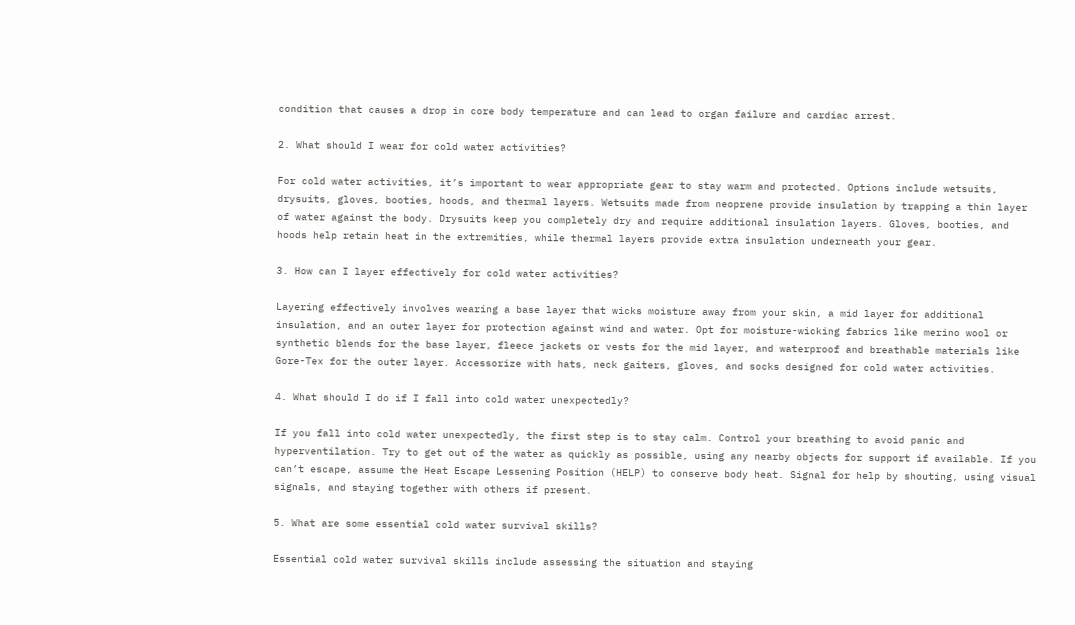condition that causes a drop in core body temperature and can lead to organ failure and cardiac arrest.

2. What should I wear for cold water activities?

For cold water activities, it’s important to wear appropriate gear to stay warm and protected. Options include wetsuits, drysuits, gloves, booties, hoods, and thermal layers. Wetsuits made from neoprene provide insulation by trapping a thin layer of water against the body. Drysuits keep you completely dry and require additional insulation layers. Gloves, booties, and hoods help retain heat in the extremities, while thermal layers provide extra insulation underneath your gear.

3. How can I layer effectively for cold water activities?

Layering effectively involves wearing a base layer that wicks moisture away from your skin, a mid layer for additional insulation, and an outer layer for protection against wind and water. Opt for moisture-wicking fabrics like merino wool or synthetic blends for the base layer, fleece jackets or vests for the mid layer, and waterproof and breathable materials like Gore-Tex for the outer layer. Accessorize with hats, neck gaiters, gloves, and socks designed for cold water activities.

4. What should I do if I fall into cold water unexpectedly?

If you fall into cold water unexpectedly, the first step is to stay calm. Control your breathing to avoid panic and hyperventilation. Try to get out of the water as quickly as possible, using any nearby objects for support if available. If you can’t escape, assume the Heat Escape Lessening Position (HELP) to conserve body heat. Signal for help by shouting, using visual signals, and staying together with others if present.

5. What are some essential cold water survival skills?

Essential cold water survival skills include assessing the situation and staying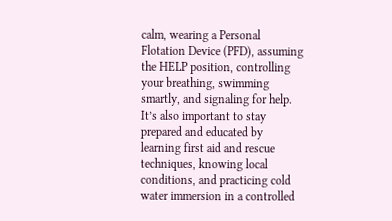calm, wearing a Personal Flotation Device (PFD), assuming the HELP position, controlling your breathing, swimming smartly, and signaling for help. It’s also important to stay prepared and educated by learning first aid and rescue techniques, knowing local conditions, and practicing cold water immersion in a controlled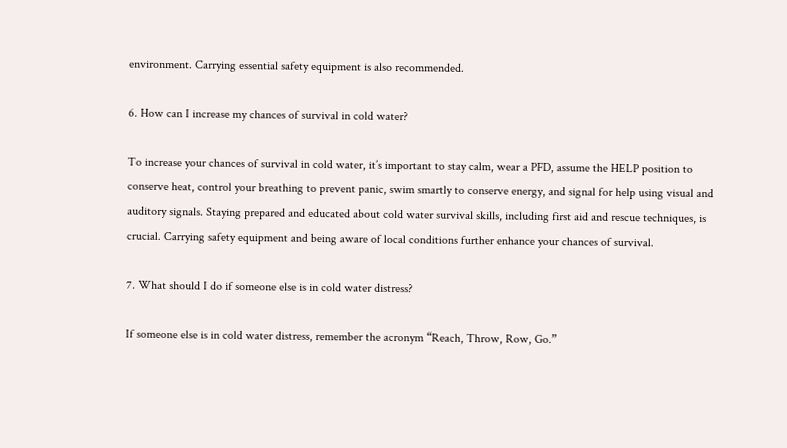environment. Carrying essential safety equipment is also recommended.

6. How can I increase my chances of survival in cold water?

To increase your chances of survival in cold water, it’s important to stay calm, wear a PFD, assume the HELP position to conserve heat, control your breathing to prevent panic, swim smartly to conserve energy, and signal for help using visual and auditory signals. Staying prepared and educated about cold water survival skills, including first aid and rescue techniques, is crucial. Carrying safety equipment and being aware of local conditions further enhance your chances of survival.

7. What should I do if someone else is in cold water distress?

If someone else is in cold water distress, remember the acronym “Reach, Throw, Row, Go.”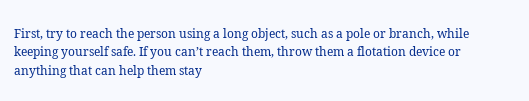First, try to reach the person using a long object, such as a pole or branch, while keeping yourself safe. If you can’t reach them, throw them a flotation device or anything that can help them stay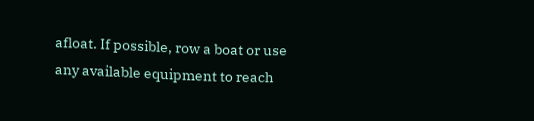afloat. If possible, row a boat or use any available equipment to reach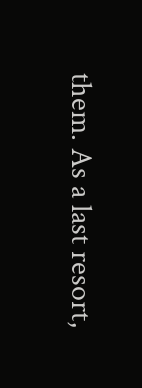them. As a last resort,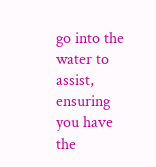go into the water to assist, ensuring you have the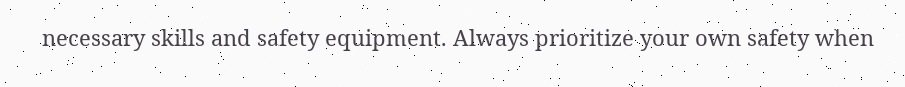necessary skills and safety equipment. Always prioritize your own safety when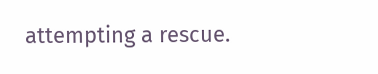attempting a rescue.